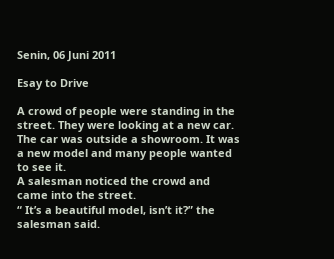Senin, 06 Juni 2011

Esay to Drive

A crowd of people were standing in the street. They were looking at a new car.
The car was outside a showroom. It was a new model and many people wanted to see it.
A salesman noticed the crowd and came into the street.
“ It’s a beautiful model, isn’t it?” the salesman said.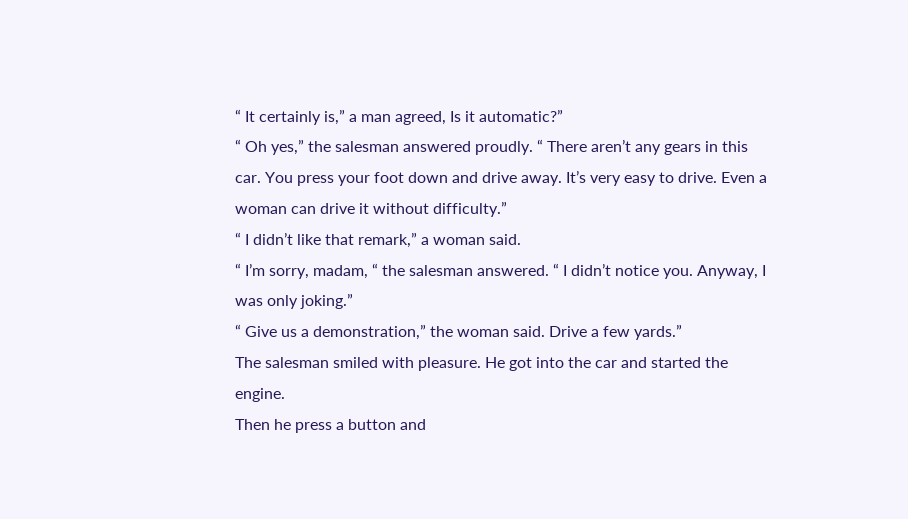“ It certainly is,” a man agreed, Is it automatic?”
“ Oh yes,” the salesman answered proudly. “ There aren’t any gears in this car. You press your foot down and drive away. It’s very easy to drive. Even a woman can drive it without difficulty.”
“ I didn’t like that remark,” a woman said.
“ I’m sorry, madam, “ the salesman answered. “ I didn’t notice you. Anyway, I was only joking.”
“ Give us a demonstration,” the woman said. Drive a few yards.”
The salesman smiled with pleasure. He got into the car and started the engine.
Then he press a button and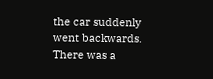the car suddenly went backwards.
There was a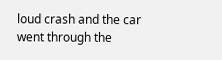loud crash and the car went through the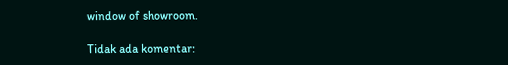window of showroom.

Tidak ada komentar: